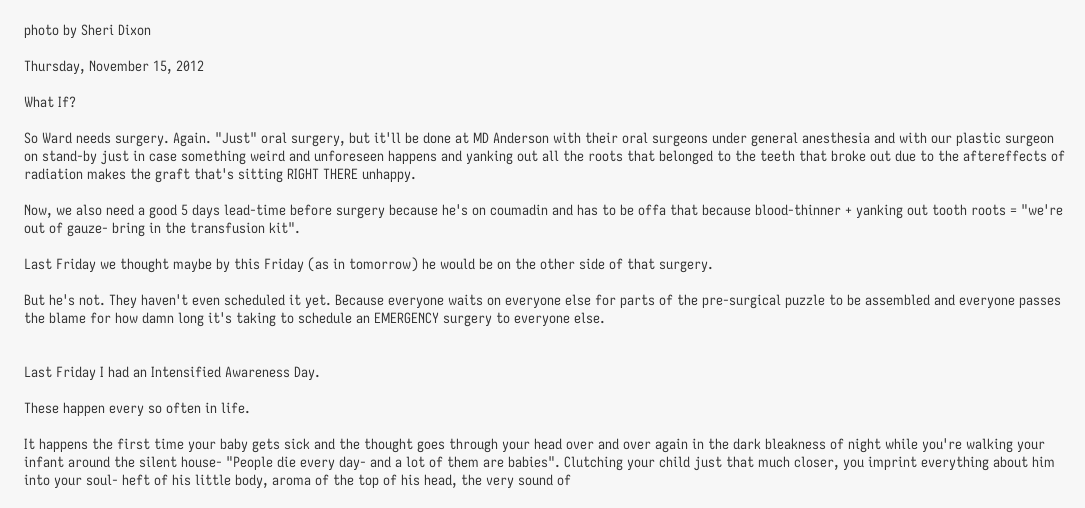photo by Sheri Dixon

Thursday, November 15, 2012

What If?

So Ward needs surgery. Again. "Just" oral surgery, but it'll be done at MD Anderson with their oral surgeons under general anesthesia and with our plastic surgeon on stand-by just in case something weird and unforeseen happens and yanking out all the roots that belonged to the teeth that broke out due to the aftereffects of radiation makes the graft that's sitting RIGHT THERE unhappy.

Now, we also need a good 5 days lead-time before surgery because he's on coumadin and has to be offa that because blood-thinner + yanking out tooth roots = "we're out of gauze- bring in the transfusion kit".

Last Friday we thought maybe by this Friday (as in tomorrow) he would be on the other side of that surgery.

But he's not. They haven't even scheduled it yet. Because everyone waits on everyone else for parts of the pre-surgical puzzle to be assembled and everyone passes the blame for how damn long it's taking to schedule an EMERGENCY surgery to everyone else.


Last Friday I had an Intensified Awareness Day.

These happen every so often in life.

It happens the first time your baby gets sick and the thought goes through your head over and over again in the dark bleakness of night while you're walking your infant around the silent house- "People die every day- and a lot of them are babies". Clutching your child just that much closer, you imprint everything about him into your soul- heft of his little body, aroma of the top of his head, the very sound of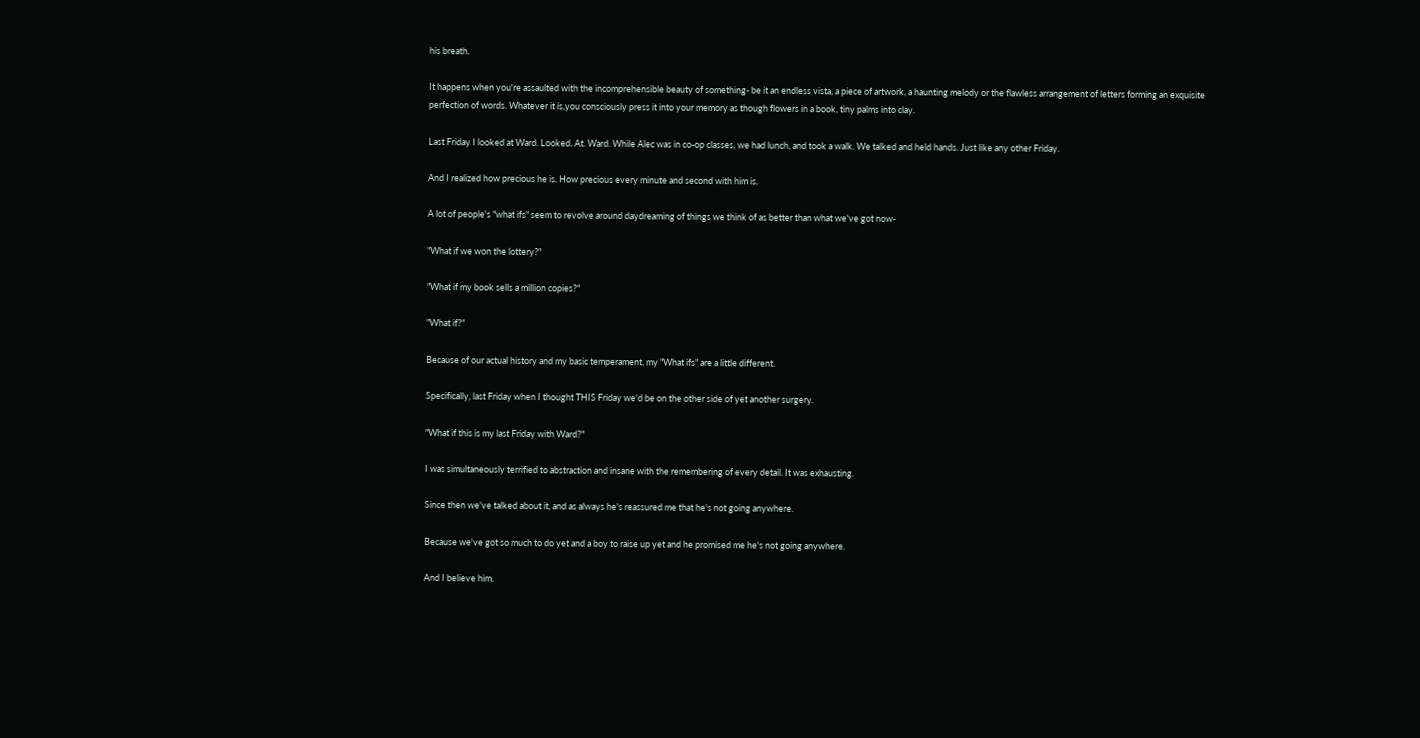his breath.

It happens when you're assaulted with the incomprehensible beauty of something- be it an endless vista, a piece of artwork, a haunting melody or the flawless arrangement of letters forming an exquisite perfection of words. Whatever it is,you consciously press it into your memory as though flowers in a book, tiny palms into clay.

Last Friday I looked at Ward. Looked. At. Ward. While Alec was in co-op classes, we had lunch, and took a walk. We talked and held hands. Just like any other Friday.

And I realized how precious he is. How precious every minute and second with him is.

A lot of people's "what ifs" seem to revolve around daydreaming of things we think of as better than what we've got now-

"What if we won the lottery?"

"What if my book sells a million copies?"

"What if?"

Because of our actual history and my basic temperament, my "What ifs" are a little different.

Specifically, last Friday when I thought THIS Friday we'd be on the other side of yet another surgery.

"What if this is my last Friday with Ward?"

I was simultaneously terrified to abstraction and insane with the remembering of every detail. It was exhausting.

Since then we've talked about it, and as always he's reassured me that he's not going anywhere.

Because we've got so much to do yet and a boy to raise up yet and he promised me he's not going anywhere.

And I believe him.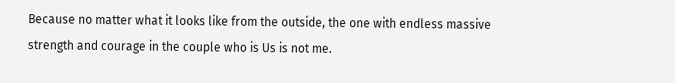Because no matter what it looks like from the outside, the one with endless massive strength and courage in the couple who is Us is not me.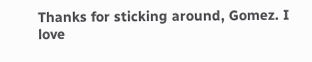Thanks for sticking around, Gomez. I love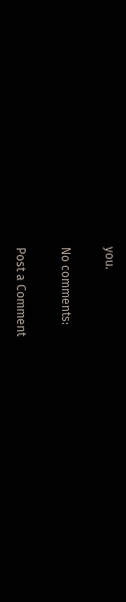you.

No comments:

Post a Comment